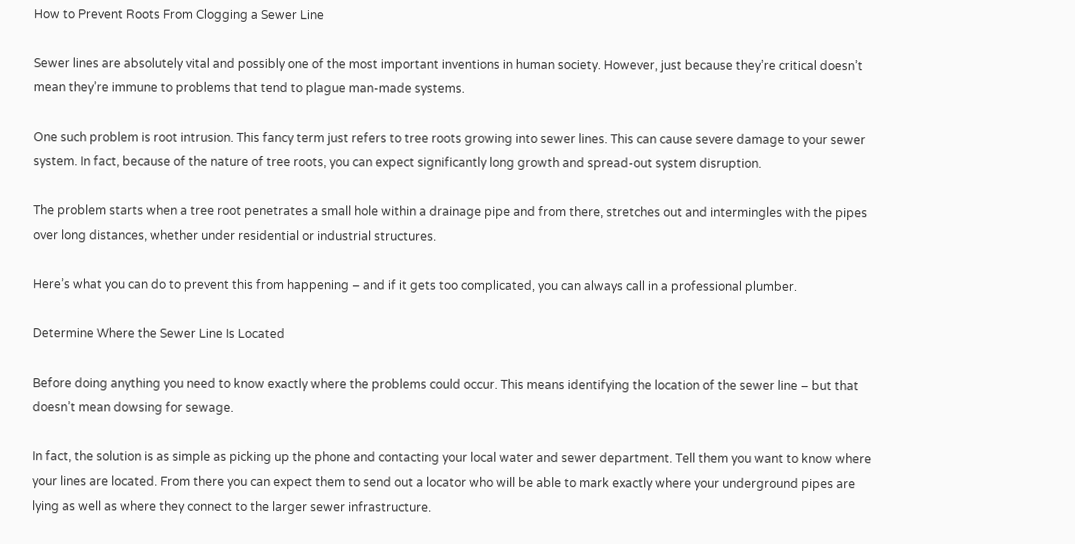How to Prevent Roots From Clogging a Sewer Line

Sewer lines are absolutely vital and possibly one of the most important inventions in human society. However, just because they’re critical doesn’t mean they’re immune to problems that tend to plague man-made systems.

One such problem is root intrusion. This fancy term just refers to tree roots growing into sewer lines. This can cause severe damage to your sewer system. In fact, because of the nature of tree roots, you can expect significantly long growth and spread-out system disruption.

The problem starts when a tree root penetrates a small hole within a drainage pipe and from there, stretches out and intermingles with the pipes over long distances, whether under residential or industrial structures.

Here’s what you can do to prevent this from happening – and if it gets too complicated, you can always call in a professional plumber.

Determine Where the Sewer Line Is Located

Before doing anything you need to know exactly where the problems could occur. This means identifying the location of the sewer line – but that doesn’t mean dowsing for sewage.

In fact, the solution is as simple as picking up the phone and contacting your local water and sewer department. Tell them you want to know where your lines are located. From there you can expect them to send out a locator who will be able to mark exactly where your underground pipes are lying as well as where they connect to the larger sewer infrastructure.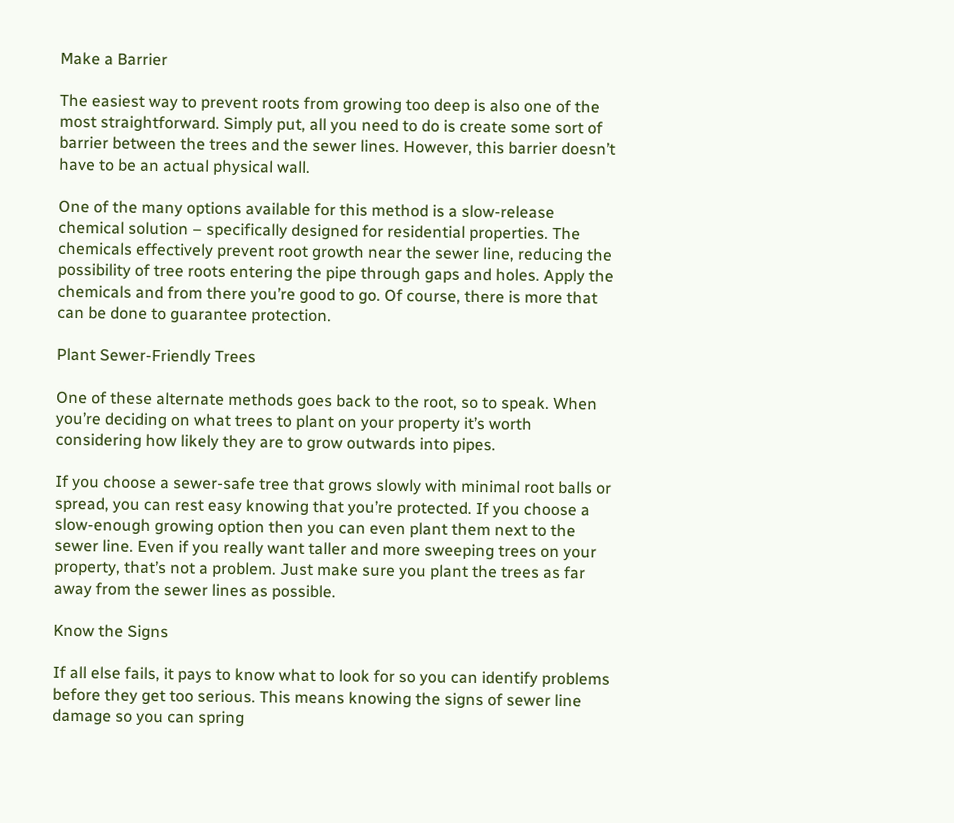Make a Barrier

The easiest way to prevent roots from growing too deep is also one of the most straightforward. Simply put, all you need to do is create some sort of barrier between the trees and the sewer lines. However, this barrier doesn’t have to be an actual physical wall.

One of the many options available for this method is a slow-release chemical solution – specifically designed for residential properties. The chemicals effectively prevent root growth near the sewer line, reducing the possibility of tree roots entering the pipe through gaps and holes. Apply the chemicals and from there you’re good to go. Of course, there is more that can be done to guarantee protection.

Plant Sewer-Friendly Trees

One of these alternate methods goes back to the root, so to speak. When you’re deciding on what trees to plant on your property it’s worth considering how likely they are to grow outwards into pipes.

If you choose a sewer-safe tree that grows slowly with minimal root balls or spread, you can rest easy knowing that you’re protected. If you choose a slow-enough growing option then you can even plant them next to the sewer line. Even if you really want taller and more sweeping trees on your property, that’s not a problem. Just make sure you plant the trees as far away from the sewer lines as possible.

Know the Signs

If all else fails, it pays to know what to look for so you can identify problems before they get too serious. This means knowing the signs of sewer line damage so you can spring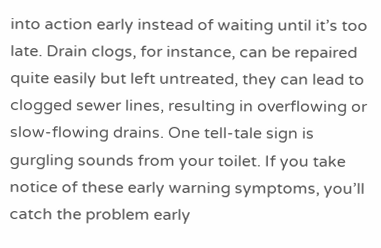into action early instead of waiting until it’s too late. Drain clogs, for instance, can be repaired quite easily but left untreated, they can lead to clogged sewer lines, resulting in overflowing or slow-flowing drains. One tell-tale sign is gurgling sounds from your toilet. If you take notice of these early warning symptoms, you’ll catch the problem early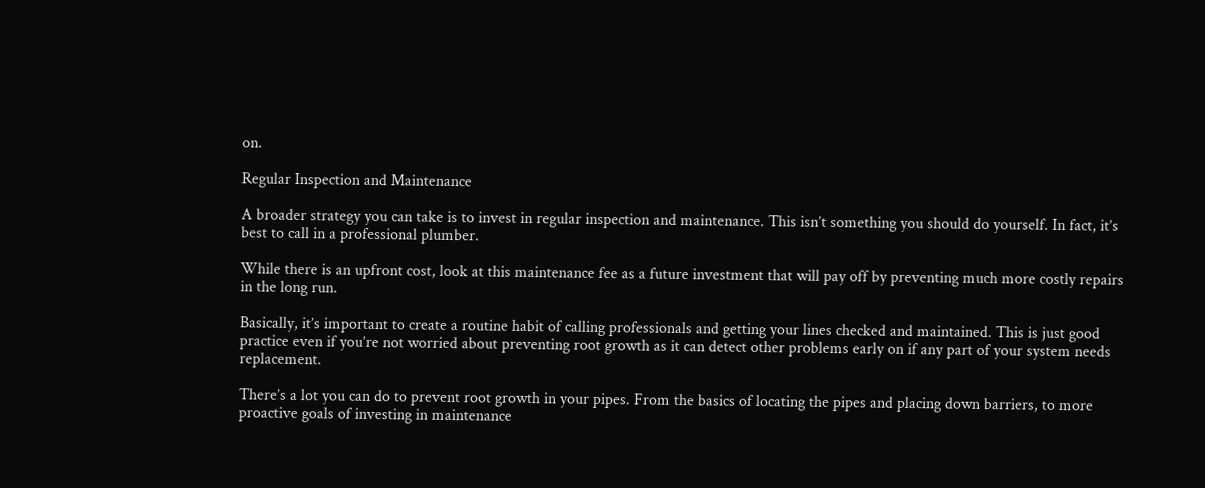on.

Regular Inspection and Maintenance

A broader strategy you can take is to invest in regular inspection and maintenance. This isn’t something you should do yourself. In fact, it’s best to call in a professional plumber.

While there is an upfront cost, look at this maintenance fee as a future investment that will pay off by preventing much more costly repairs in the long run.

Basically, it’s important to create a routine habit of calling professionals and getting your lines checked and maintained. This is just good practice even if you’re not worried about preventing root growth as it can detect other problems early on if any part of your system needs replacement.

There’s a lot you can do to prevent root growth in your pipes. From the basics of locating the pipes and placing down barriers, to more proactive goals of investing in maintenance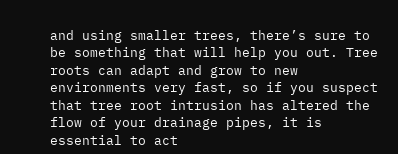and using smaller trees, there’s sure to be something that will help you out. Tree roots can adapt and grow to new environments very fast, so if you suspect that tree root intrusion has altered the flow of your drainage pipes, it is essential to act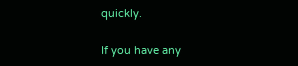quickly.

If you have any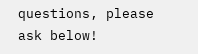questions, please ask below!